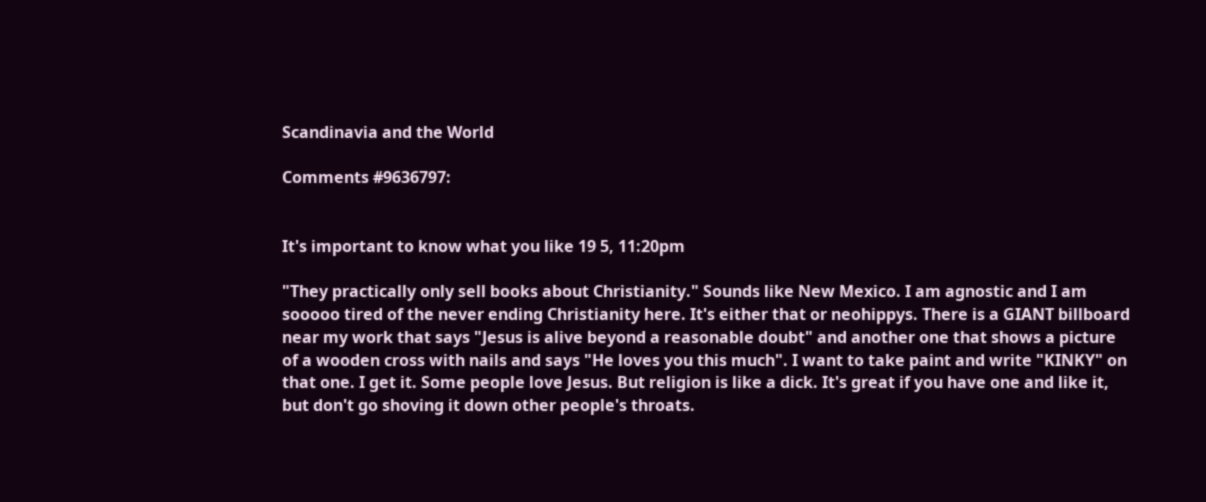Scandinavia and the World

Comments #9636797:


It's important to know what you like 19 5, 11:20pm

"They practically only sell books about Christianity." Sounds like New Mexico. I am agnostic and I am sooooo tired of the never ending Christianity here. It's either that or neohippys. There is a GIANT billboard near my work that says "Jesus is alive beyond a reasonable doubt" and another one that shows a picture of a wooden cross with nails and says "He loves you this much". I want to take paint and write "KINKY" on that one. I get it. Some people love Jesus. But religion is like a dick. It's great if you have one and like it, but don't go shoving it down other people's throats.